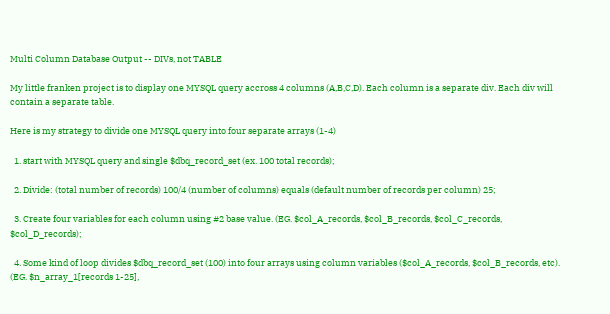Multi Column Database Output -- DIVs, not TABLE

My little franken project is to display one MYSQL query accross 4 columns (A,B,C,D). Each column is a separate div. Each div will contain a separate table.

Here is my strategy to divide one MYSQL query into four separate arrays (1-4)

  1. start with MYSQL query and single $dbq_record_set (ex. 100 total records);

  2. Divide: (total number of records) 100/4 (number of columns) equals (default number of records per column) 25;

  3. Create four variables for each column using #2 base value. (EG. $col_A_records, $col_B_records, $col_C_records, $col_D_records);

  4. Some kind of loop divides $dbq_record_set (100) into four arrays using column variables ($col_A_records, $col_B_records, etc). (EG. $n_array_1[records 1-25],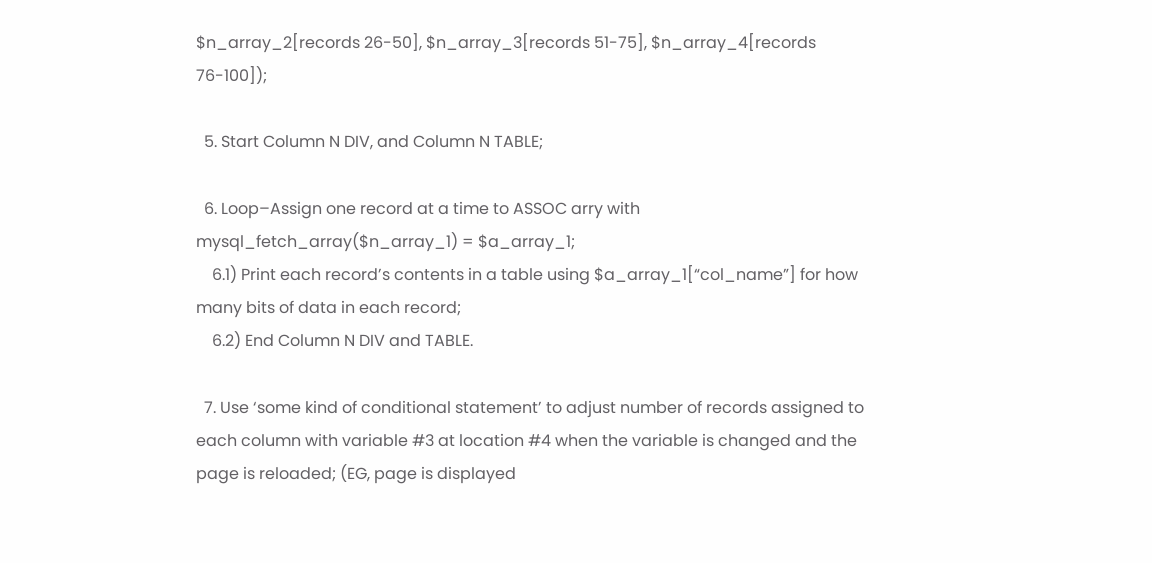$n_array_2[records 26-50], $n_array_3[records 51-75], $n_array_4[records 76-100]);

  5. Start Column N DIV, and Column N TABLE;

  6. Loop–Assign one record at a time to ASSOC arry with mysql_fetch_array($n_array_1) = $a_array_1;
    6.1) Print each record’s contents in a table using $a_array_1[“col_name”] for how many bits of data in each record;
    6.2) End Column N DIV and TABLE.

  7. Use ‘some kind of conditional statement’ to adjust number of records assigned to each column with variable #3 at location #4 when the variable is changed and the page is reloaded; (EG, page is displayed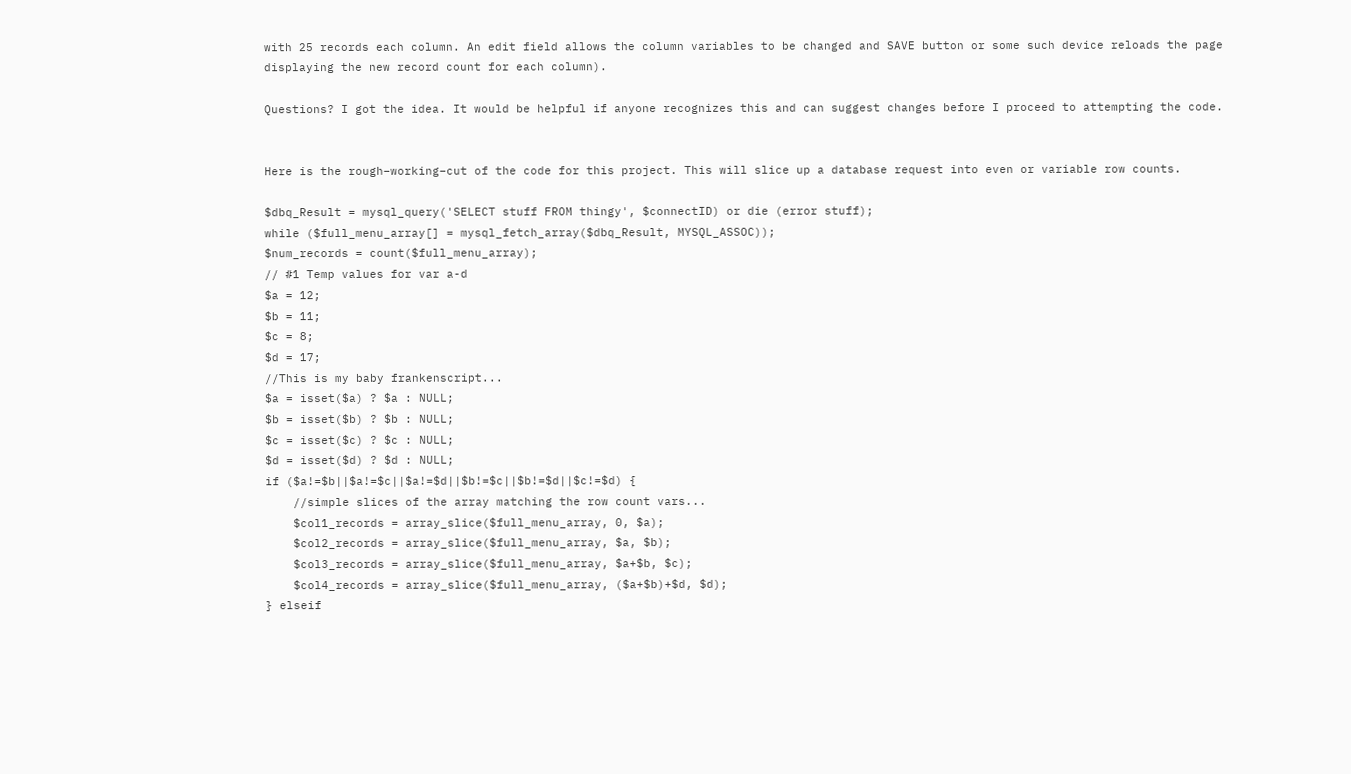with 25 records each column. An edit field allows the column variables to be changed and SAVE button or some such device reloads the page displaying the new record count for each column).

Questions? I got the idea. It would be helpful if anyone recognizes this and can suggest changes before I proceed to attempting the code.


Here is the rough–working–cut of the code for this project. This will slice up a database request into even or variable row counts.

$dbq_Result = mysql_query('SELECT stuff FROM thingy', $connectID) or die (error stuff);
while ($full_menu_array[] = mysql_fetch_array($dbq_Result, MYSQL_ASSOC));
$num_records = count($full_menu_array);
// #1 Temp values for var a-d
$a = 12;
$b = 11;
$c = 8;
$d = 17;
//This is my baby frankenscript...
$a = isset($a) ? $a : NULL;
$b = isset($b) ? $b : NULL;
$c = isset($c) ? $c : NULL;
$d = isset($d) ? $d : NULL;
if ($a!=$b||$a!=$c||$a!=$d||$b!=$c||$b!=$d||$c!=$d) {
    //simple slices of the array matching the row count vars...
    $col1_records = array_slice($full_menu_array, 0, $a);
    $col2_records = array_slice($full_menu_array, $a, $b);
    $col3_records = array_slice($full_menu_array, $a+$b, $c);
    $col4_records = array_slice($full_menu_array, ($a+$b)+$d, $d);
} elseif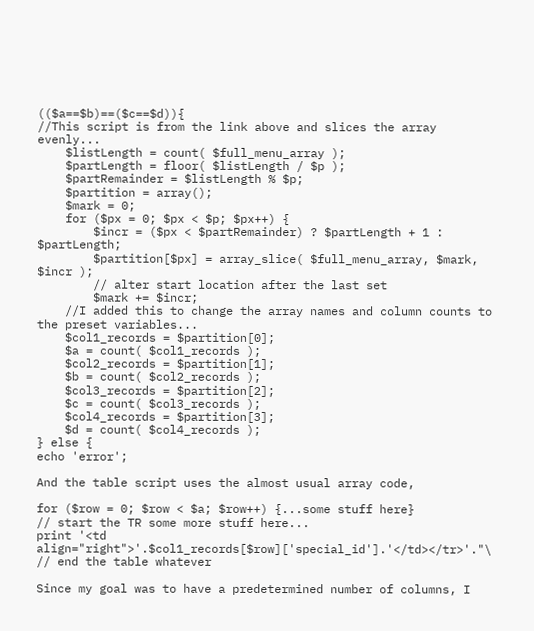(($a==$b)==($c==$d)){
//This script is from the link above and slices the array evenly...
    $listLength = count( $full_menu_array );
    $partLength = floor( $listLength / $p );
    $partRemainder = $listLength % $p;
    $partition = array();
    $mark = 0;
    for ($px = 0; $px < $p; $px++) {
        $incr = ($px < $partRemainder) ? $partLength + 1 : $partLength;
        $partition[$px] = array_slice( $full_menu_array, $mark, $incr );
        // alter start location after the last set
        $mark += $incr;
    //I added this to change the array names and column counts to the preset variables...
    $col1_records = $partition[0];
    $a = count( $col1_records );
    $col2_records = $partition[1];
    $b = count( $col2_records );
    $col3_records = $partition[2];
    $c = count( $col3_records );
    $col4_records = $partition[3];
    $d = count( $col4_records );
} else {
echo 'error';

And the table script uses the almost usual array code,

for ($row = 0; $row < $a; $row++) {...some stuff here}
// start the TR some more stuff here...
print '<td align="right">'.$col1_records[$row]['special_id'].'</td></tr>'."\
// end the table whatever

Since my goal was to have a predetermined number of columns, I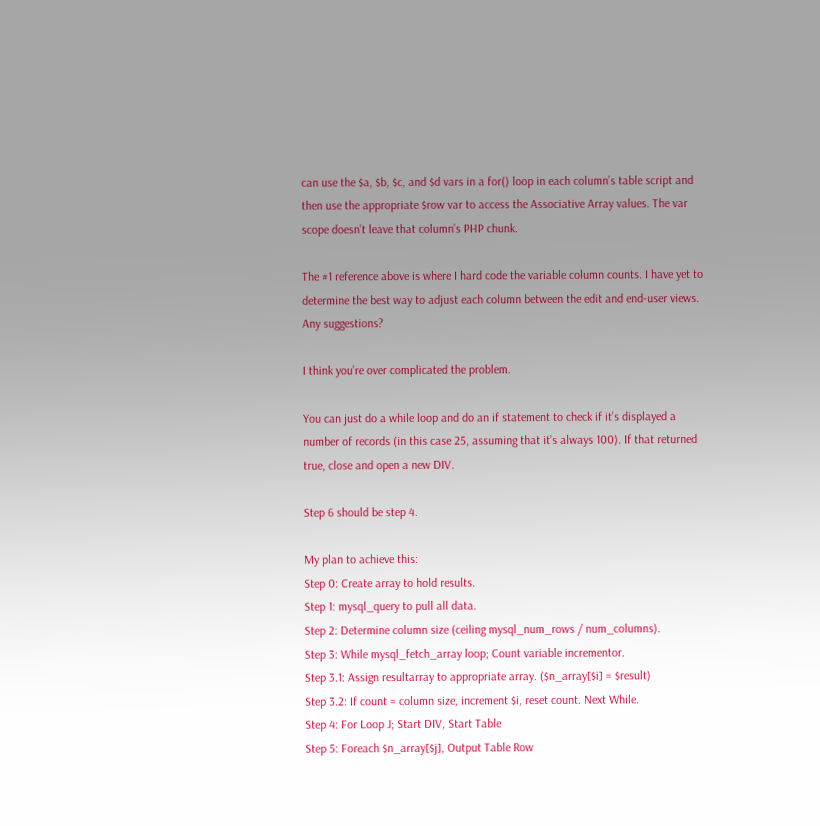can use the $a, $b, $c, and $d vars in a for() loop in each column’s table script and then use the appropriate $row var to access the Associative Array values. The var scope doesn’t leave that column’s PHP chunk.

The #1 reference above is where I hard code the variable column counts. I have yet to determine the best way to adjust each column between the edit and end-user views. Any suggestions?

I think you’re over complicated the problem.

You can just do a while loop and do an if statement to check if it’s displayed a number of records (in this case 25, assuming that it’s always 100). If that returned true, close and open a new DIV.

Step 6 should be step 4.

My plan to achieve this:
Step 0: Create array to hold results.
Step 1: mysql_query to pull all data.
Step 2: Determine column size (ceiling mysql_num_rows / num_columns).
Step 3: While mysql_fetch_array loop; Count variable incrementor.
Step 3.1: Assign resultarray to appropriate array. ($n_array[$i] = $result)
Step 3.2: If count = column size, increment $i, reset count. Next While.
Step 4: For Loop J; Start DIV, Start Table
Step 5: Foreach $n_array[$j], Output Table Row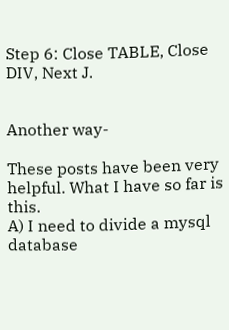Step 6: Close TABLE, Close DIV, Next J.


Another way-

These posts have been very helpful. What I have so far is this.
A) I need to divide a mysql database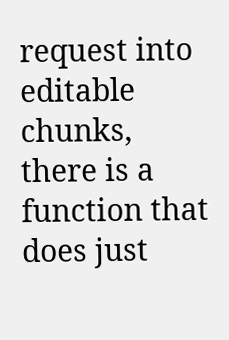request into editable chunks, there is a function that does just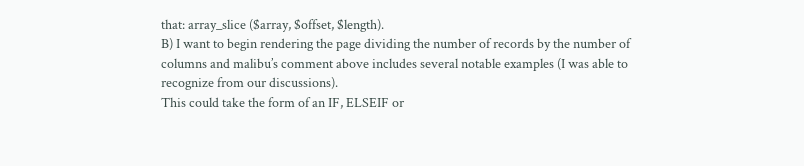that: array_slice ($array, $offset, $length).
B) I want to begin rendering the page dividing the number of records by the number of columns and malibu’s comment above includes several notable examples (I was able to recognize from our discussions).
This could take the form of an IF, ELSEIF or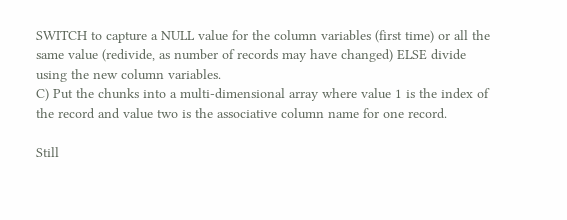SWITCH to capture a NULL value for the column variables (first time) or all the same value (redivide, as number of records may have changed) ELSE divide using the new column variables.
C) Put the chunks into a multi-dimensional array where value 1 is the index of the record and value two is the associative column name for one record.

Still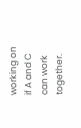working on if A and C can work together.